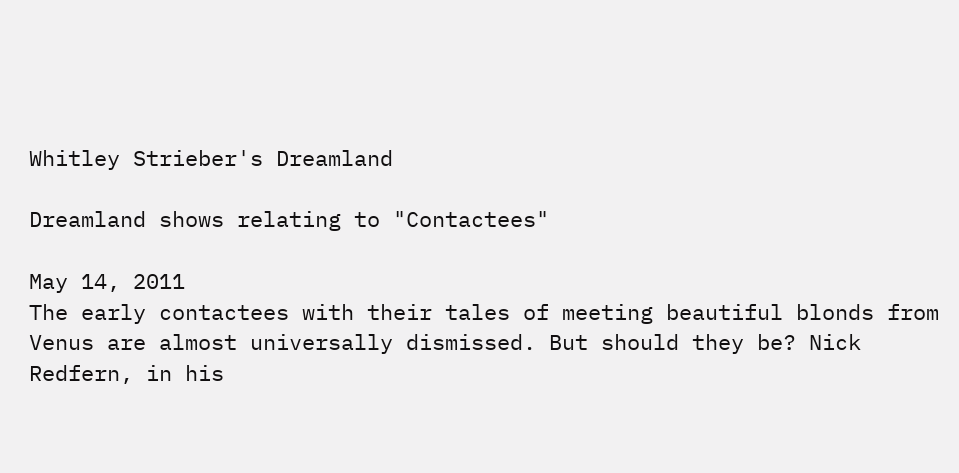Whitley Strieber's Dreamland

Dreamland shows relating to "Contactees"

May 14, 2011
The early contactees with their tales of meeting beautiful blonds from Venus are almost universally dismissed. But should they be? Nick Redfern, in his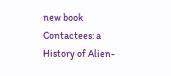new book Contactees: a History of Alien-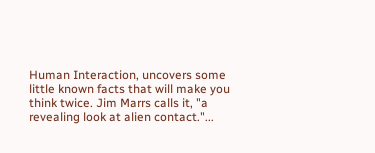Human Interaction, uncovers some little known facts that will make you think twice. Jim Marrs calls it, "a revealing look at alien contact."...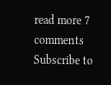read more 7 comments
Subscribe to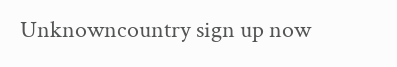Unknowncountry sign up now